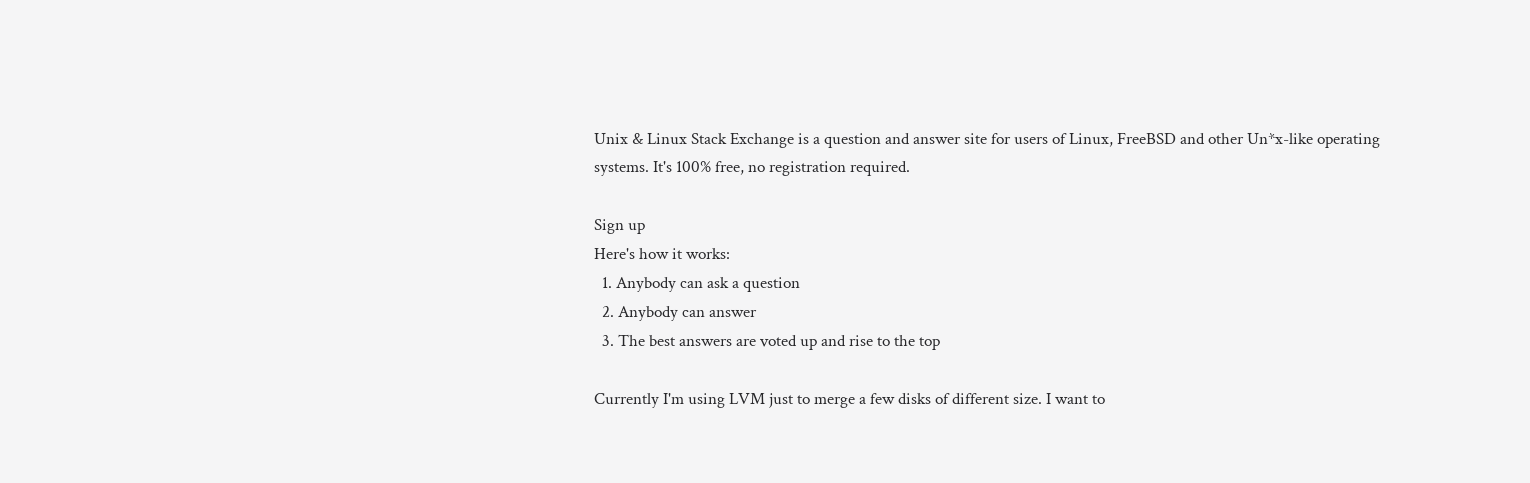Unix & Linux Stack Exchange is a question and answer site for users of Linux, FreeBSD and other Un*x-like operating systems. It's 100% free, no registration required.

Sign up
Here's how it works:
  1. Anybody can ask a question
  2. Anybody can answer
  3. The best answers are voted up and rise to the top

Currently I'm using LVM just to merge a few disks of different size. I want to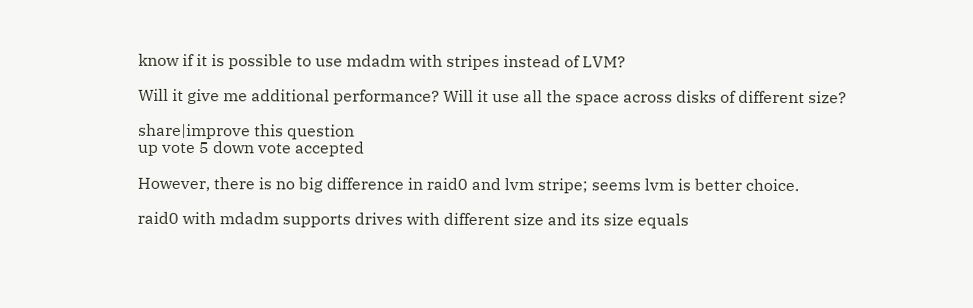know if it is possible to use mdadm with stripes instead of LVM?

Will it give me additional performance? Will it use all the space across disks of different size?

share|improve this question
up vote 5 down vote accepted

However, there is no big difference in raid0 and lvm stripe; seems lvm is better choice.

raid0 with mdadm supports drives with different size and its size equals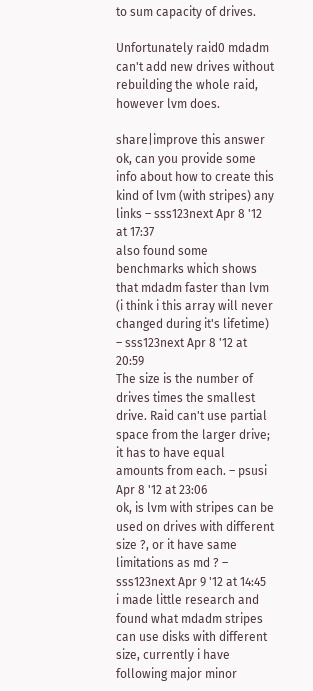to sum capacity of drives.

Unfortunately raid0 mdadm can't add new drives without rebuilding the whole raid, however lvm does.

share|improve this answer
ok, can you provide some info about how to create this kind of lvm (with stripes) any links – sss123next Apr 8 '12 at 17:37
also found some benchmarks which shows that mdadm faster than lvm (i think i this array will never changed during it's lifetime) – sss123next Apr 8 '12 at 20:59
The size is the number of drives times the smallest drive. Raid can't use partial space from the larger drive; it has to have equal amounts from each. – psusi Apr 8 '12 at 23:06
ok, is lvm with stripes can be used on drives with different size ?, or it have same limitations as md ? – sss123next Apr 9 '12 at 14:45
i made little research and found what mdadm stripes can use disks with different size, currently i have following major minor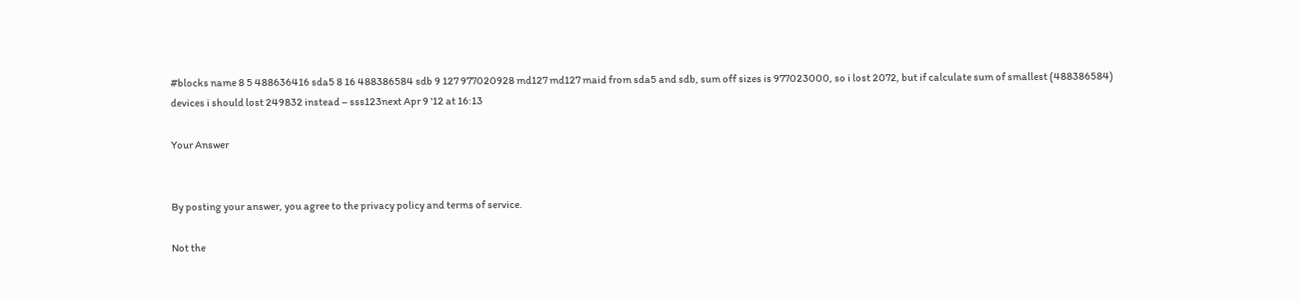#blocks name 8 5 488636416 sda5 8 16 488386584 sdb 9 127 977020928 md127 md127 maid from sda5 and sdb, sum off sizes is 977023000, so i lost 2072, but if calculate sum of smallest (488386584) devices i should lost 249832 instead – sss123next Apr 9 '12 at 16:13

Your Answer


By posting your answer, you agree to the privacy policy and terms of service.

Not the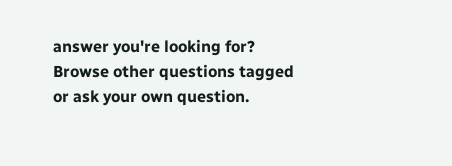answer you're looking for? Browse other questions tagged or ask your own question.